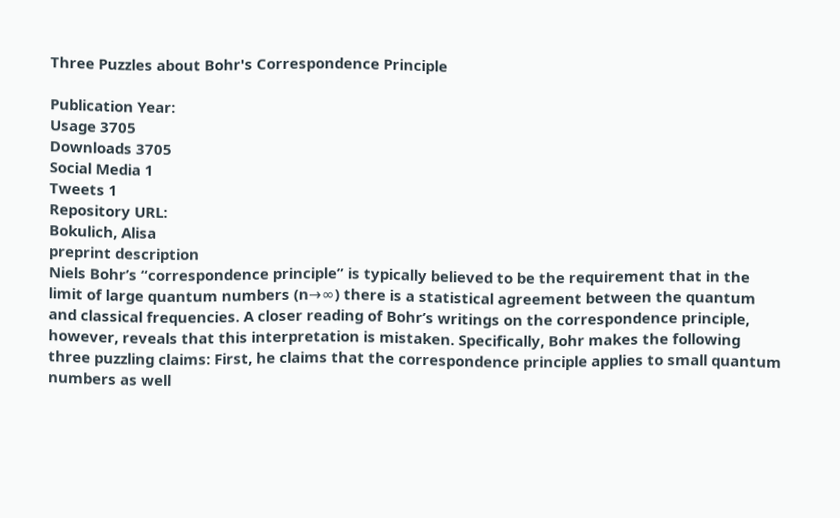Three Puzzles about Bohr's Correspondence Principle

Publication Year:
Usage 3705
Downloads 3705
Social Media 1
Tweets 1
Repository URL:
Bokulich, Alisa
preprint description
Niels Bohr’s “correspondence principle” is typically believed to be the requirement that in the limit of large quantum numbers (n→∞) there is a statistical agreement between the quantum and classical frequencies. A closer reading of Bohr’s writings on the correspondence principle, however, reveals that this interpretation is mistaken. Specifically, Bohr makes the following three puzzling claims: First, he claims that the correspondence principle applies to small quantum numbers as well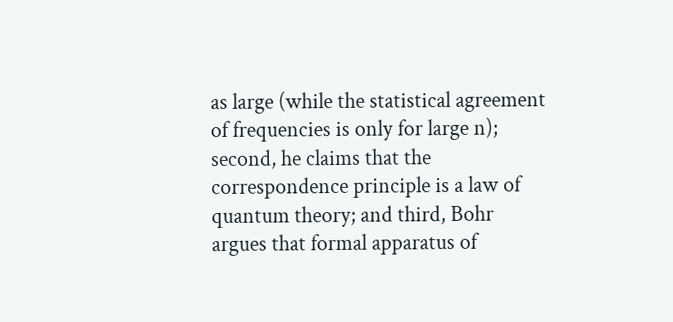as large (while the statistical agreement of frequencies is only for large n); second, he claims that the correspondence principle is a law of quantum theory; and third, Bohr argues that formal apparatus of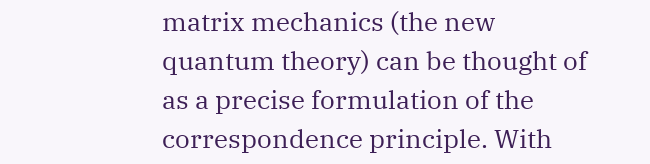matrix mechanics (the new quantum theory) can be thought of as a precise formulation of the correspondence principle. With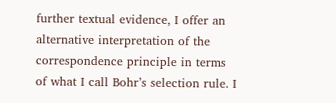further textual evidence, I offer an alternative interpretation of the correspondence principle in terms of what I call Bohr’s selection rule. I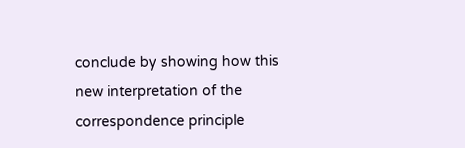conclude by showing how this new interpretation of the correspondence principle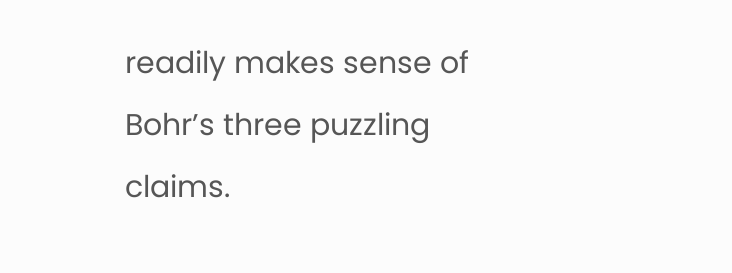readily makes sense of Bohr’s three puzzling claims.